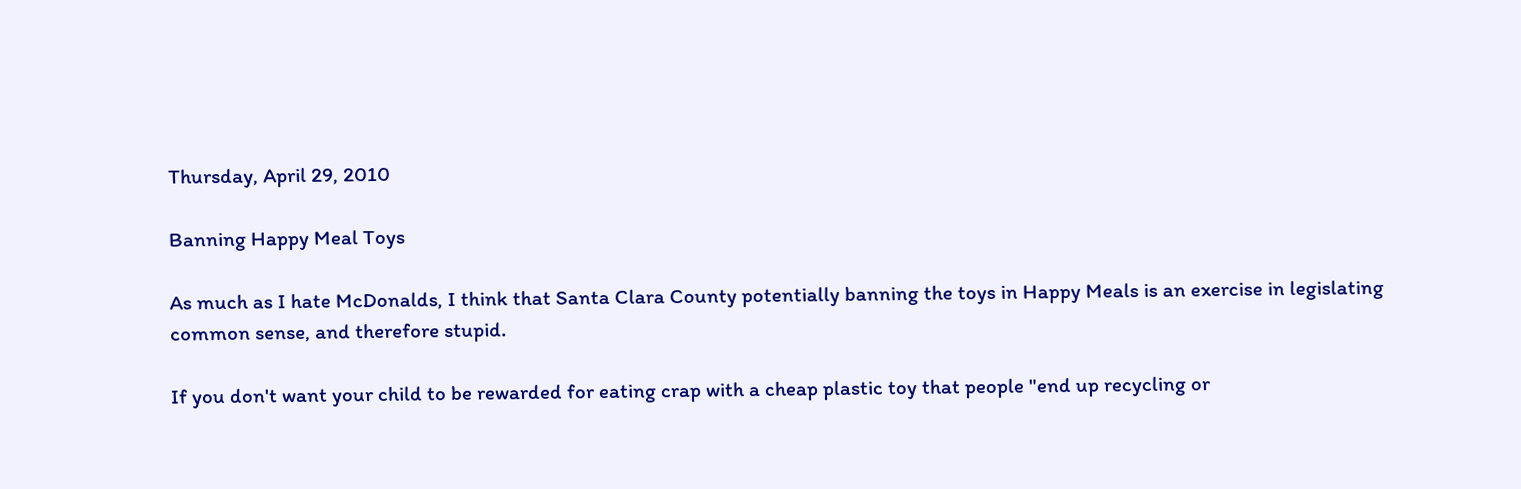Thursday, April 29, 2010

Banning Happy Meal Toys

As much as I hate McDonalds, I think that Santa Clara County potentially banning the toys in Happy Meals is an exercise in legislating common sense, and therefore stupid.

If you don't want your child to be rewarded for eating crap with a cheap plastic toy that people "end up recycling or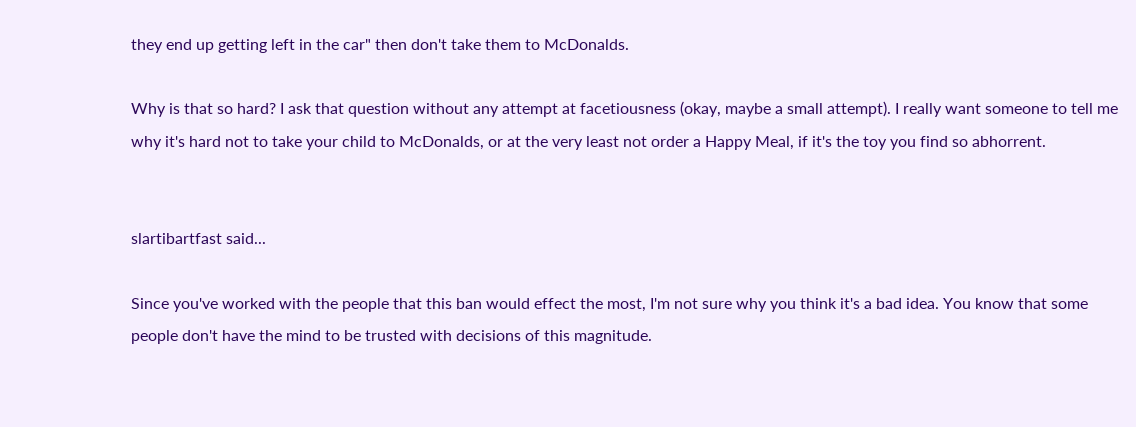they end up getting left in the car" then don't take them to McDonalds.

Why is that so hard? I ask that question without any attempt at facetiousness (okay, maybe a small attempt). I really want someone to tell me why it's hard not to take your child to McDonalds, or at the very least not order a Happy Meal, if it's the toy you find so abhorrent.


slartibartfast said...

Since you've worked with the people that this ban would effect the most, I'm not sure why you think it's a bad idea. You know that some people don't have the mind to be trusted with decisions of this magnitude.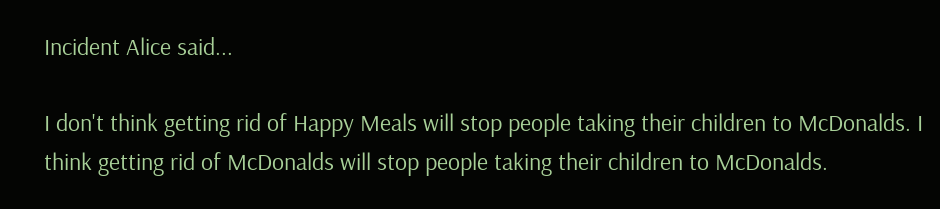Incident Alice said...

I don't think getting rid of Happy Meals will stop people taking their children to McDonalds. I think getting rid of McDonalds will stop people taking their children to McDonalds.